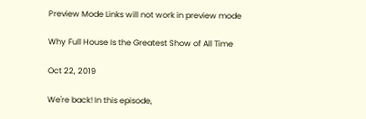Preview Mode Links will not work in preview mode

Why Full House Is the Greatest Show of All Time

Oct 22, 2019

We're back! In this episode,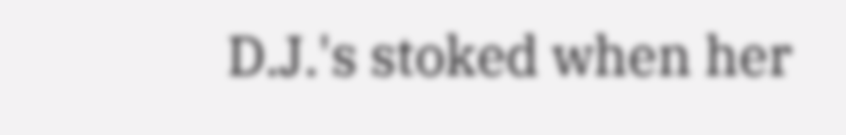D.J.'s stoked when her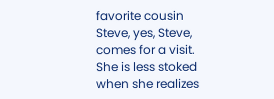favorite cousin Steve, yes, Steve, comes for a visit. She is less stoked when she realizes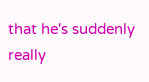that he's suddenly really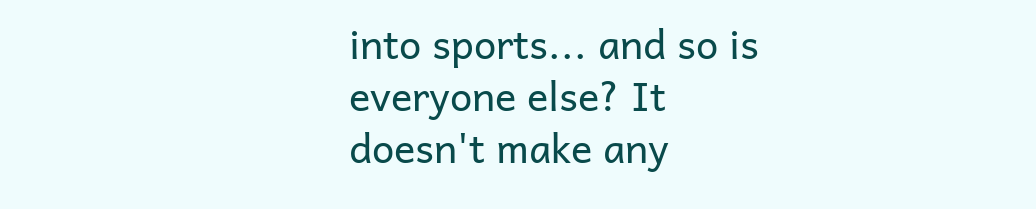into sports... and so is everyone else? It doesn't make any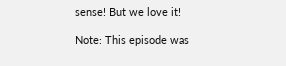sense! But we love it!

Note: This episode was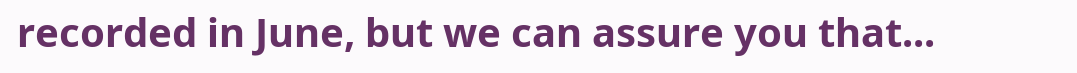recorded in June, but we can assure you that...